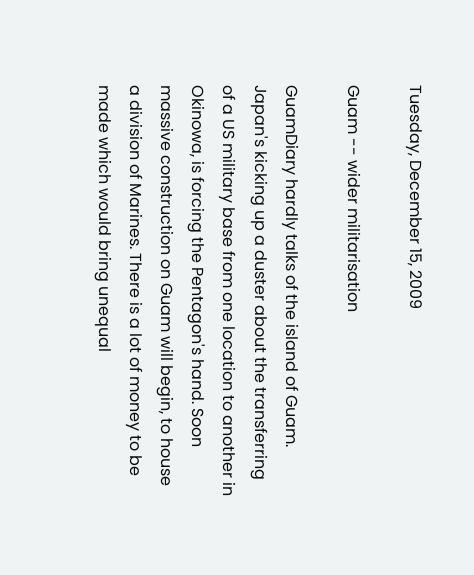Tuesday, December 15, 2009

Guam -- wider militarisation

GuamDiary hardly talks of the island of Guam. Japan's kicking up a duster about the transferring of a US military base from one location to another in Okinowa, is forcing the Pentagon's hand. Soon massive construction on Guam will begin, to house a division of Marines. There is a lot of money to be made which would bring unequal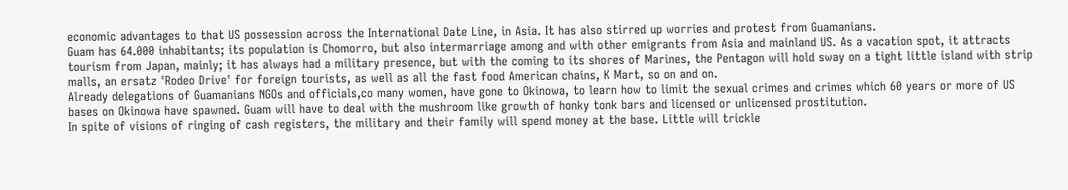economic advantages to that US possession across the International Date Line, in Asia. It has also stirred up worries and protest from Guamanians.
Guam has 64.000 inhabitants; its population is Chomorro, but also intermarriage among and with other emigrants from Asia and mainland US. As a vacation spot, it attracts tourism from Japan, mainly; it has always had a military presence, but with the coming to its shores of Marines, the Pentagon will hold sway on a tight little island with strip malls, an ersatz 'Rodeo Drive' for foreign tourists, as well as all the fast food American chains, K Mart, so on and on.
Already delegations of Guamanians NGOs and officials,co many women, have gone to Okinowa, to learn how to limit the sexual crimes and crimes which 60 years or more of US bases on Okinowa have spawned. Guam will have to deal with the mushroom like growth of honky tonk bars and licensed or unlicensed prostitution.
In spite of visions of ringing of cash registers, the military and their family will spend money at the base. Little will trickle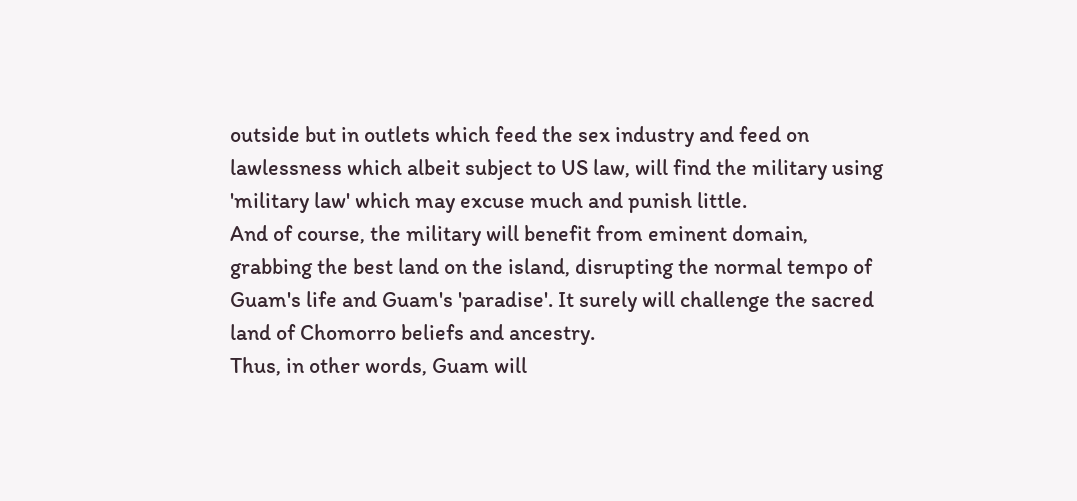outside but in outlets which feed the sex industry and feed on lawlessness which albeit subject to US law, will find the military using 'military law' which may excuse much and punish little.
And of course, the military will benefit from eminent domain, grabbing the best land on the island, disrupting the normal tempo of Guam's life and Guam's 'paradise'. It surely will challenge the sacred land of Chomorro beliefs and ancestry.
Thus, in other words, Guam will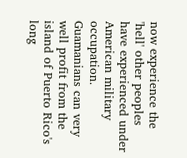now experience the 'hell' other peoples have experienced under American military occupation. Guamanians can very well profit from the island of Puerto Rico's long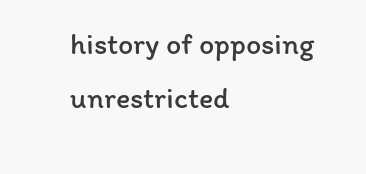history of opposing unrestricted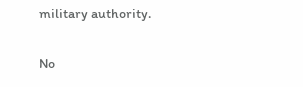military authority.

No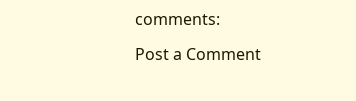comments:

Post a Comment